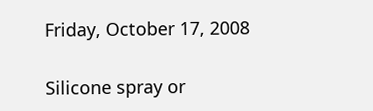Friday, October 17, 2008

Silicone spray or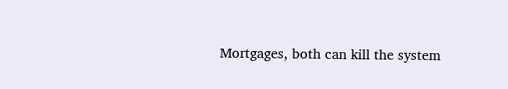Mortgages, both can kill the system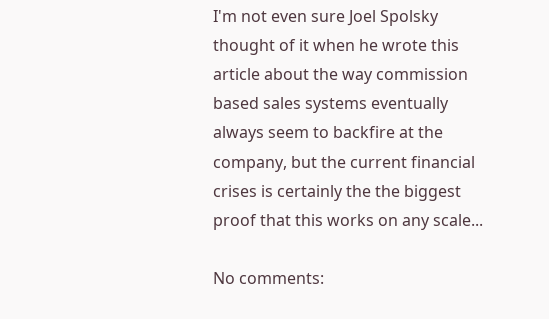I'm not even sure Joel Spolsky thought of it when he wrote this article about the way commission based sales systems eventually always seem to backfire at the company, but the current financial crises is certainly the the biggest proof that this works on any scale...

No comments: